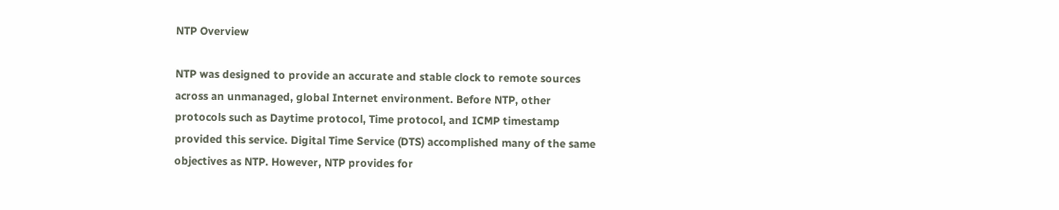NTP Overview

NTP was designed to provide an accurate and stable clock to remote sources across an unmanaged, global Internet environment. Before NTP, other protocols such as Daytime protocol, Time protocol, and ICMP timestamp provided this service. Digital Time Service (DTS) accomplished many of the same objectives as NTP. However, NTP provides for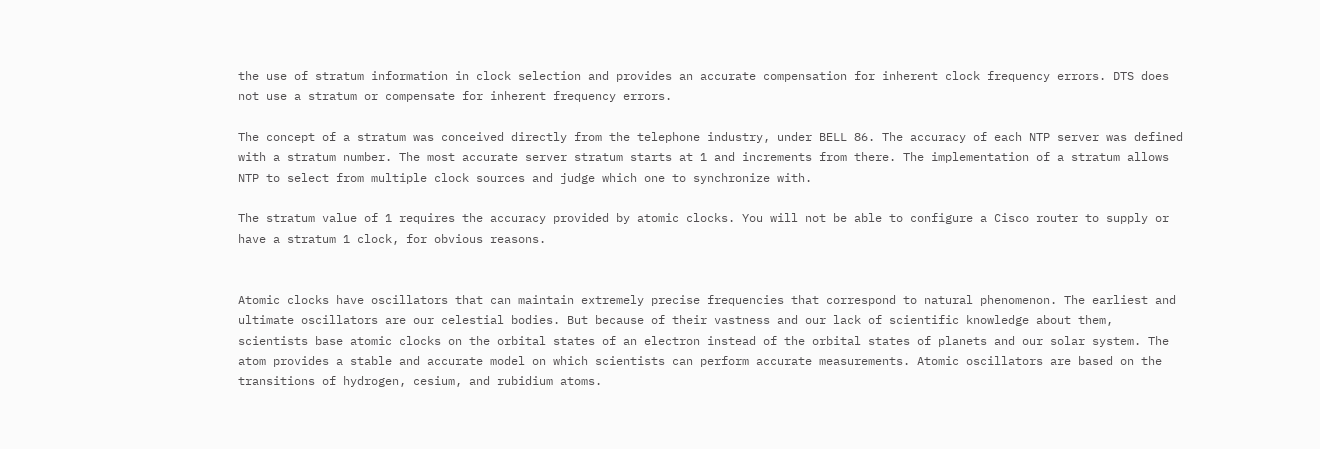the use of stratum information in clock selection and provides an accurate compensation for inherent clock frequency errors. DTS does not use a stratum or compensate for inherent frequency errors.

The concept of a stratum was conceived directly from the telephone industry, under BELL 86. The accuracy of each NTP server was defined with a stratum number. The most accurate server stratum starts at 1 and increments from there. The implementation of a stratum allows NTP to select from multiple clock sources and judge which one to synchronize with.

The stratum value of 1 requires the accuracy provided by atomic clocks. You will not be able to configure a Cisco router to supply or have a stratum 1 clock, for obvious reasons.


Atomic clocks have oscillators that can maintain extremely precise frequencies that correspond to natural phenomenon. The earliest and ultimate oscillators are our celestial bodies. But because of their vastness and our lack of scientific knowledge about them, scientists base atomic clocks on the orbital states of an electron instead of the orbital states of planets and our solar system. The atom provides a stable and accurate model on which scientists can perform accurate measurements. Atomic oscillators are based on the transitions of hydrogen, cesium, and rubidium atoms.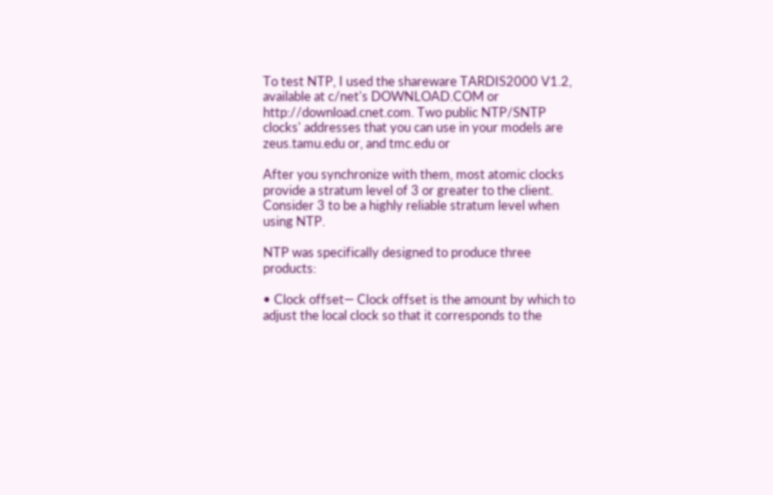To test NTP, I used the shareware TARDIS2000 V1.2, available at c/net's DOWNLOAD.COM or http://download.cnet.com. Two public NTP/SNTP clocks' addresses that you can use in your models are zeus.tamu.edu or, and tmc.edu or

After you synchronize with them, most atomic clocks provide a stratum level of 3 or greater to the client. Consider 3 to be a highly reliable stratum level when using NTP.

NTP was specifically designed to produce three products:

• Clock offset— Clock offset is the amount by which to adjust the local clock so that it corresponds to the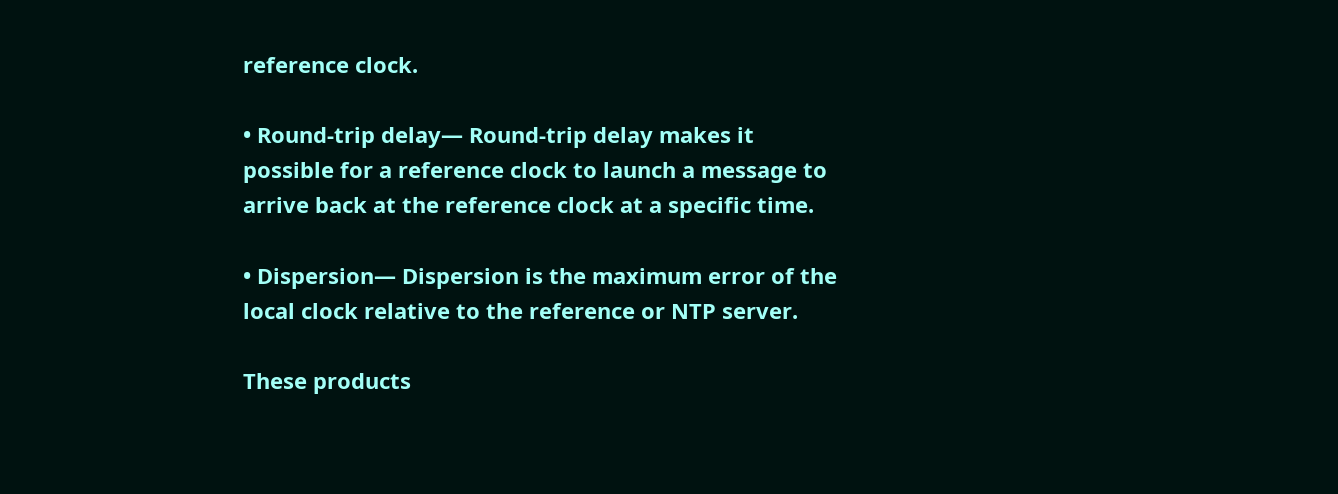reference clock.

• Round-trip delay— Round-trip delay makes it possible for a reference clock to launch a message to arrive back at the reference clock at a specific time.

• Dispersion— Dispersion is the maximum error of the local clock relative to the reference or NTP server.

These products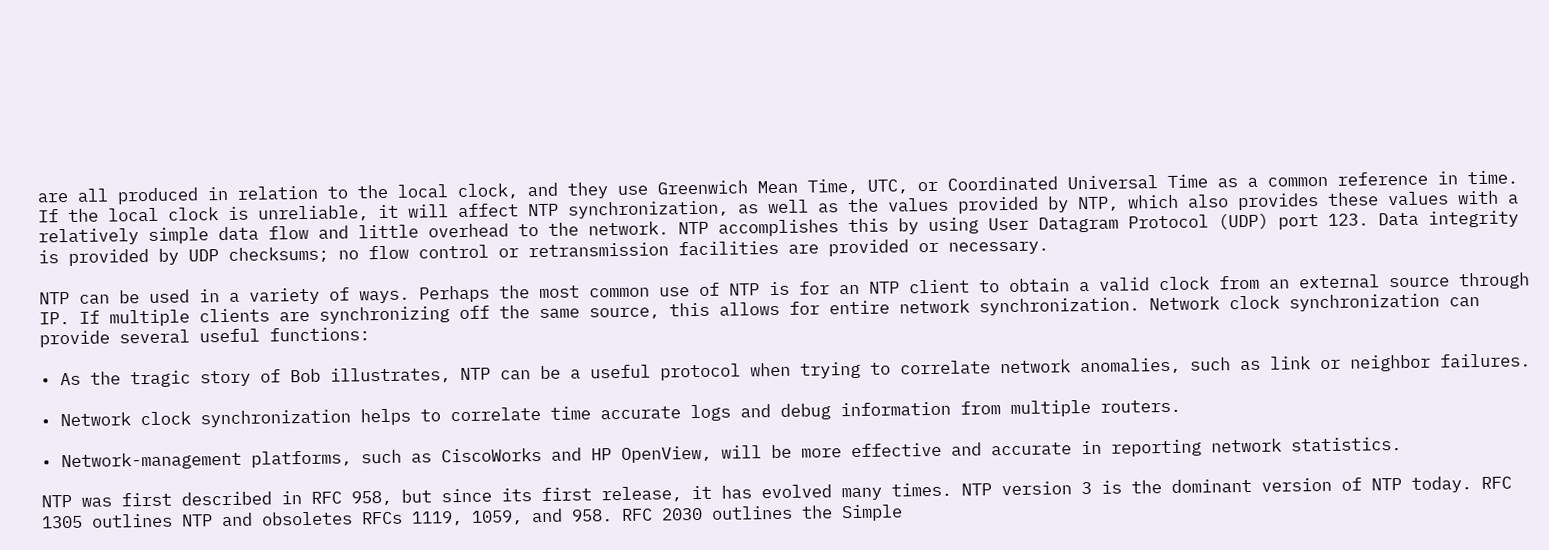are all produced in relation to the local clock, and they use Greenwich Mean Time, UTC, or Coordinated Universal Time as a common reference in time. If the local clock is unreliable, it will affect NTP synchronization, as well as the values provided by NTP, which also provides these values with a relatively simple data flow and little overhead to the network. NTP accomplishes this by using User Datagram Protocol (UDP) port 123. Data integrity is provided by UDP checksums; no flow control or retransmission facilities are provided or necessary.

NTP can be used in a variety of ways. Perhaps the most common use of NTP is for an NTP client to obtain a valid clock from an external source through IP. If multiple clients are synchronizing off the same source, this allows for entire network synchronization. Network clock synchronization can provide several useful functions:

• As the tragic story of Bob illustrates, NTP can be a useful protocol when trying to correlate network anomalies, such as link or neighbor failures.

• Network clock synchronization helps to correlate time accurate logs and debug information from multiple routers.

• Network-management platforms, such as CiscoWorks and HP OpenView, will be more effective and accurate in reporting network statistics.

NTP was first described in RFC 958, but since its first release, it has evolved many times. NTP version 3 is the dominant version of NTP today. RFC 1305 outlines NTP and obsoletes RFCs 1119, 1059, and 958. RFC 2030 outlines the Simple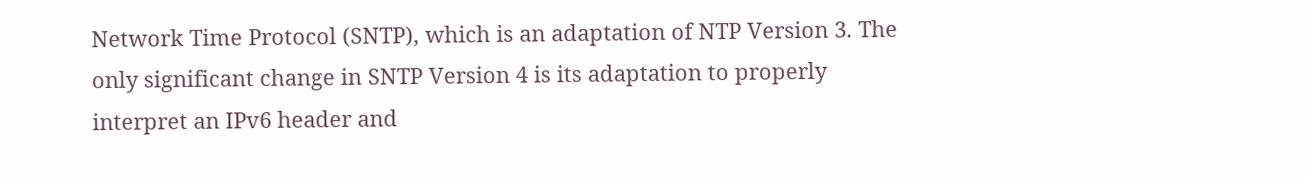Network Time Protocol (SNTP), which is an adaptation of NTP Version 3. The only significant change in SNTP Version 4 is its adaptation to properly interpret an IPv6 header and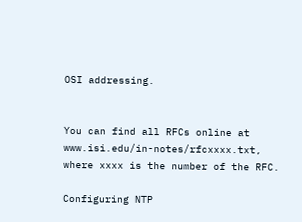OSI addressing.


You can find all RFCs online at www.isi.edu/in-notes/rfcxxxx.txt, where xxxx is the number of the RFC.

Configuring NTP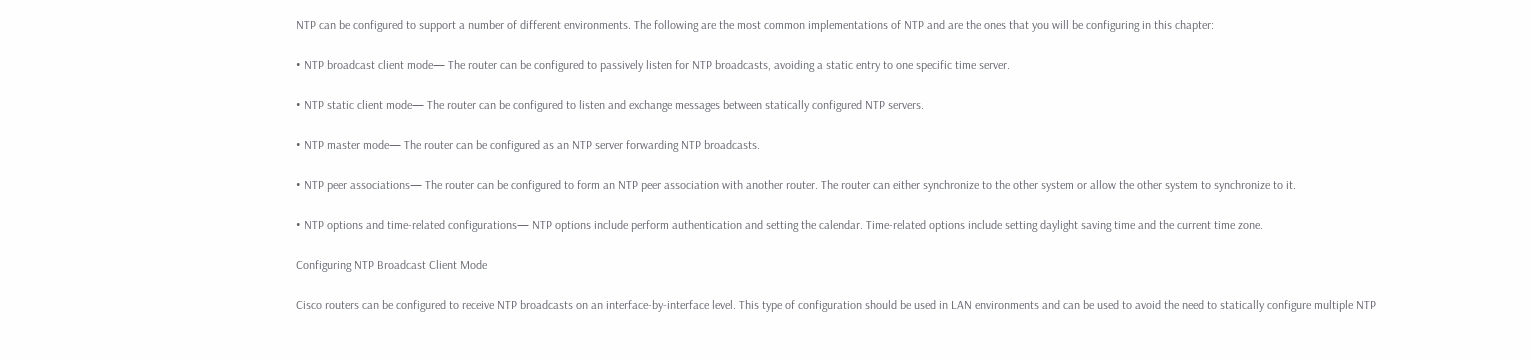NTP can be configured to support a number of different environments. The following are the most common implementations of NTP and are the ones that you will be configuring in this chapter:

• NTP broadcast client mode— The router can be configured to passively listen for NTP broadcasts, avoiding a static entry to one specific time server.

• NTP static client mode— The router can be configured to listen and exchange messages between statically configured NTP servers.

• NTP master mode— The router can be configured as an NTP server forwarding NTP broadcasts.

• NTP peer associations— The router can be configured to form an NTP peer association with another router. The router can either synchronize to the other system or allow the other system to synchronize to it.

• NTP options and time-related configurations— NTP options include perform authentication and setting the calendar. Time-related options include setting daylight saving time and the current time zone.

Configuring NTP Broadcast Client Mode

Cisco routers can be configured to receive NTP broadcasts on an interface-by-interface level. This type of configuration should be used in LAN environments and can be used to avoid the need to statically configure multiple NTP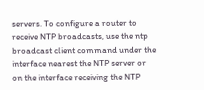servers. To configure a router to receive NTP broadcasts, use the ntp broadcast client command under the interface nearest the NTP server or on the interface receiving the NTP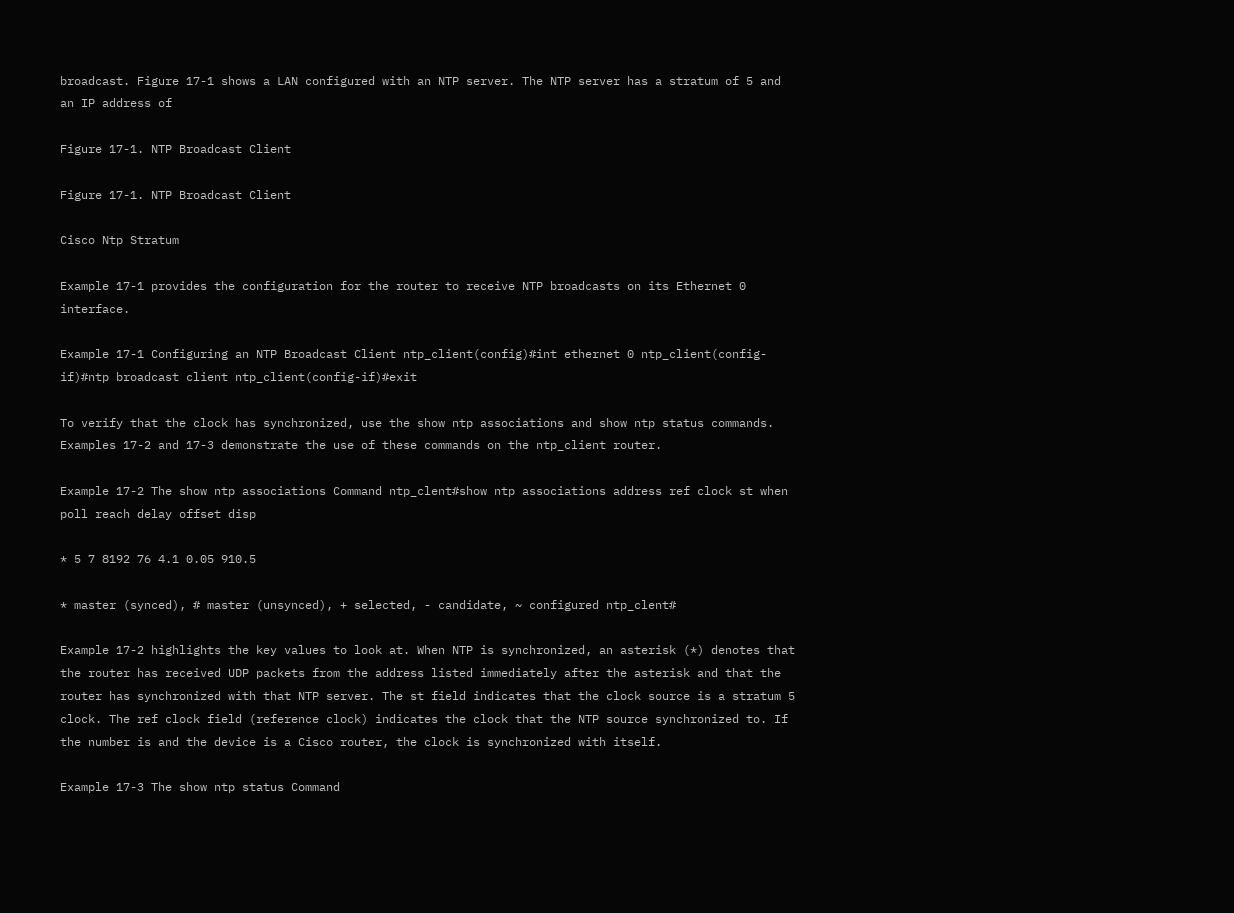broadcast. Figure 17-1 shows a LAN configured with an NTP server. The NTP server has a stratum of 5 and an IP address of

Figure 17-1. NTP Broadcast Client

Figure 17-1. NTP Broadcast Client

Cisco Ntp Stratum

Example 17-1 provides the configuration for the router to receive NTP broadcasts on its Ethernet 0 interface.

Example 17-1 Configuring an NTP Broadcast Client ntp_client(config)#int ethernet 0 ntp_client(config-if)#ntp broadcast client ntp_client(config-if)#exit

To verify that the clock has synchronized, use the show ntp associations and show ntp status commands. Examples 17-2 and 17-3 demonstrate the use of these commands on the ntp_client router.

Example 17-2 The show ntp associations Command ntp_clent#show ntp associations address ref clock st when poll reach delay offset disp

* 5 7 8192 76 4.1 0.05 910.5

* master (synced), # master (unsynced), + selected, - candidate, ~ configured ntp_clent#

Example 17-2 highlights the key values to look at. When NTP is synchronized, an asterisk (*) denotes that the router has received UDP packets from the address listed immediately after the asterisk and that the router has synchronized with that NTP server. The st field indicates that the clock source is a stratum 5 clock. The ref clock field (reference clock) indicates the clock that the NTP source synchronized to. If the number is and the device is a Cisco router, the clock is synchronized with itself.

Example 17-3 The show ntp status Command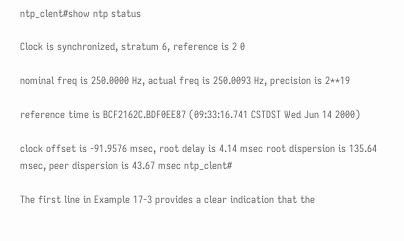ntp_clent#show ntp status

Clock is synchronized, stratum 6, reference is 2 0

nominal freq is 250.0000 Hz, actual freq is 250.0093 Hz, precision is 2**19

reference time is BCF2162C.BDF0EE87 (09:33:16.741 CSTDST Wed Jun 14 2000)

clock offset is -91.9576 msec, root delay is 4.14 msec root dispersion is 135.64 msec, peer dispersion is 43.67 msec ntp_clent#

The first line in Example 17-3 provides a clear indication that the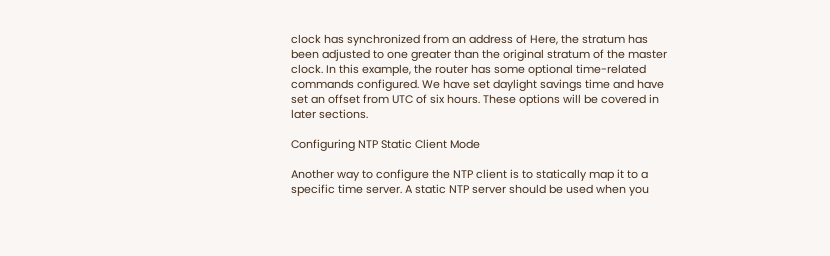clock has synchronized from an address of Here, the stratum has been adjusted to one greater than the original stratum of the master clock. In this example, the router has some optional time-related commands configured. We have set daylight savings time and have set an offset from UTC of six hours. These options will be covered in later sections.

Configuring NTP Static Client Mode

Another way to configure the NTP client is to statically map it to a specific time server. A static NTP server should be used when you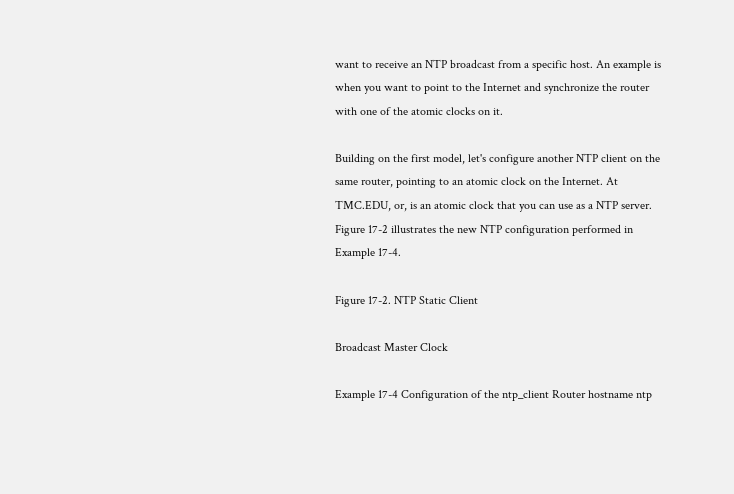want to receive an NTP broadcast from a specific host. An example is when you want to point to the Internet and synchronize the router with one of the atomic clocks on it.

Building on the first model, let's configure another NTP client on the same router, pointing to an atomic clock on the Internet. At TMC.EDU, or, is an atomic clock that you can use as a NTP server. Figure 17-2 illustrates the new NTP configuration performed in Example 17-4.

Figure 17-2. NTP Static Client

Broadcast Master Clock

Example 17-4 Configuration of the ntp_client Router hostname ntp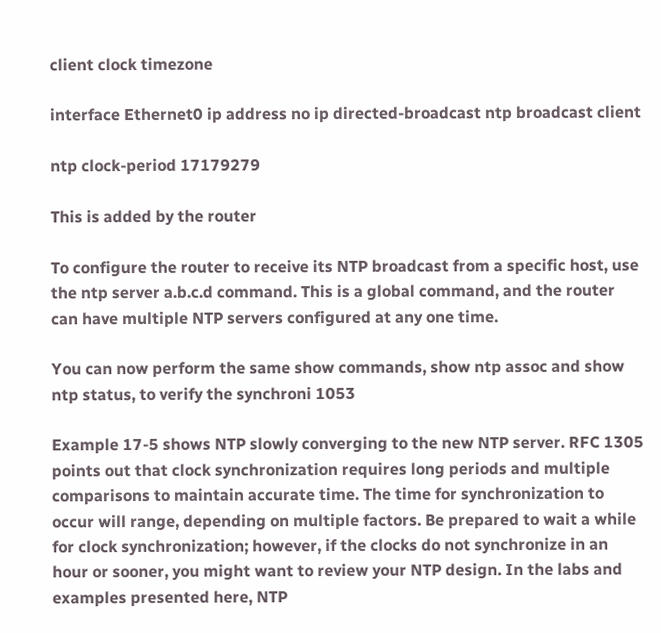client clock timezone

interface Ethernet0 ip address no ip directed-broadcast ntp broadcast client

ntp clock-period 17179279

This is added by the router

To configure the router to receive its NTP broadcast from a specific host, use the ntp server a.b.c.d command. This is a global command, and the router can have multiple NTP servers configured at any one time.

You can now perform the same show commands, show ntp assoc and show ntp status, to verify the synchroni 1053

Example 17-5 shows NTP slowly converging to the new NTP server. RFC 1305 points out that clock synchronization requires long periods and multiple comparisons to maintain accurate time. The time for synchronization to occur will range, depending on multiple factors. Be prepared to wait a while for clock synchronization; however, if the clocks do not synchronize in an hour or sooner, you might want to review your NTP design. In the labs and examples presented here, NTP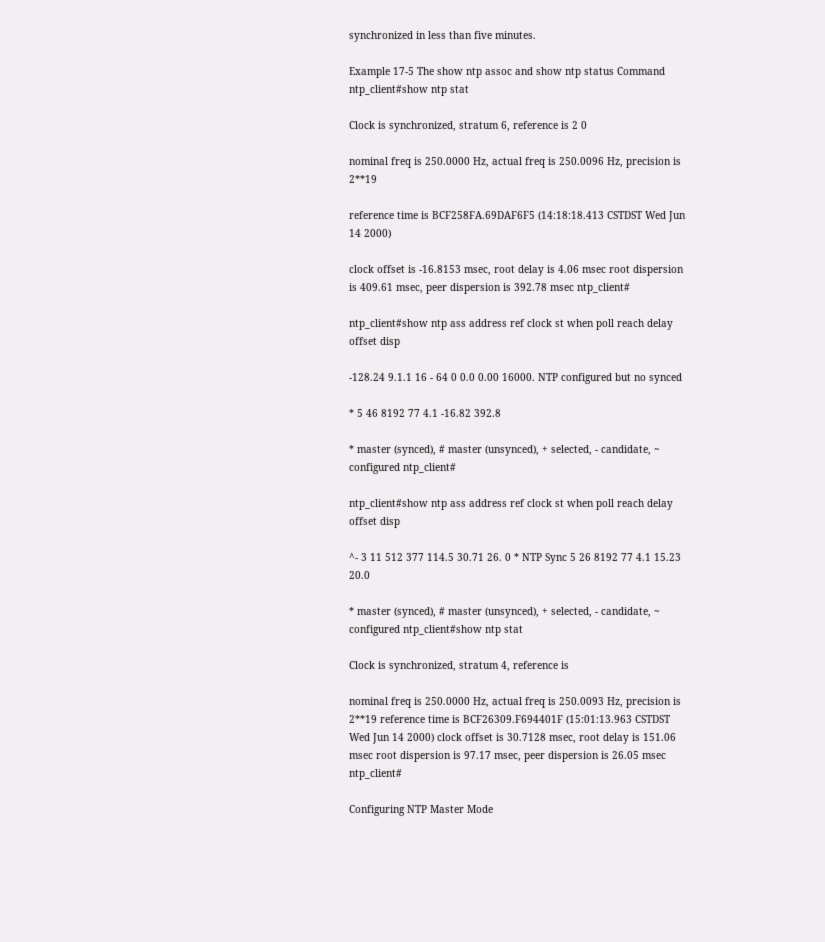synchronized in less than five minutes.

Example 17-5 The show ntp assoc and show ntp status Command ntp_client#show ntp stat

Clock is synchronized, stratum 6, reference is 2 0

nominal freq is 250.0000 Hz, actual freq is 250.0096 Hz, precision is 2**19

reference time is BCF258FA.69DAF6F5 (14:18:18.413 CSTDST Wed Jun 14 2000)

clock offset is -16.8153 msec, root delay is 4.06 msec root dispersion is 409.61 msec, peer dispersion is 392.78 msec ntp_client#

ntp_client#show ntp ass address ref clock st when poll reach delay offset disp

-128.24 9.1.1 16 - 64 0 0.0 0.00 16000. NTP configured but no synced

* 5 46 8192 77 4.1 -16.82 392.8

* master (synced), # master (unsynced), + selected, - candidate, ~ configured ntp_client#

ntp_client#show ntp ass address ref clock st when poll reach delay offset disp

^- 3 11 512 377 114.5 30.71 26. 0 * NTP Sync 5 26 8192 77 4.1 15.23 20.0

* master (synced), # master (unsynced), + selected, - candidate, ~ configured ntp_client#show ntp stat

Clock is synchronized, stratum 4, reference is

nominal freq is 250.0000 Hz, actual freq is 250.0093 Hz, precision is 2**19 reference time is BCF26309.F694401F (15:01:13.963 CSTDST Wed Jun 14 2000) clock offset is 30.7128 msec, root delay is 151.06 msec root dispersion is 97.17 msec, peer dispersion is 26.05 msec ntp_client#

Configuring NTP Master Mode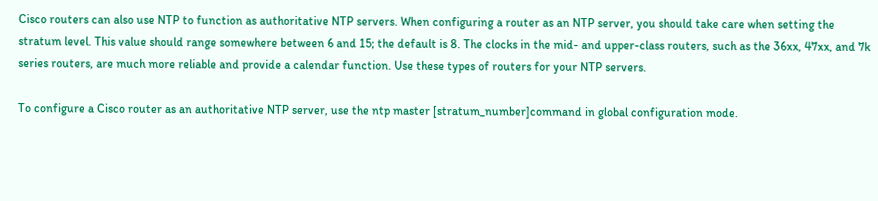Cisco routers can also use NTP to function as authoritative NTP servers. When configuring a router as an NTP server, you should take care when setting the stratum level. This value should range somewhere between 6 and 15; the default is 8. The clocks in the mid- and upper-class routers, such as the 36xx, 47xx, and 7k series routers, are much more reliable and provide a calendar function. Use these types of routers for your NTP servers.

To configure a Cisco router as an authoritative NTP server, use the ntp master [stratum_number]command in global configuration mode.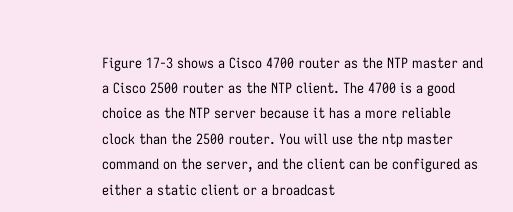Figure 17-3 shows a Cisco 4700 router as the NTP master and a Cisco 2500 router as the NTP client. The 4700 is a good choice as the NTP server because it has a more reliable clock than the 2500 router. You will use the ntp master command on the server, and the client can be configured as either a static client or a broadcast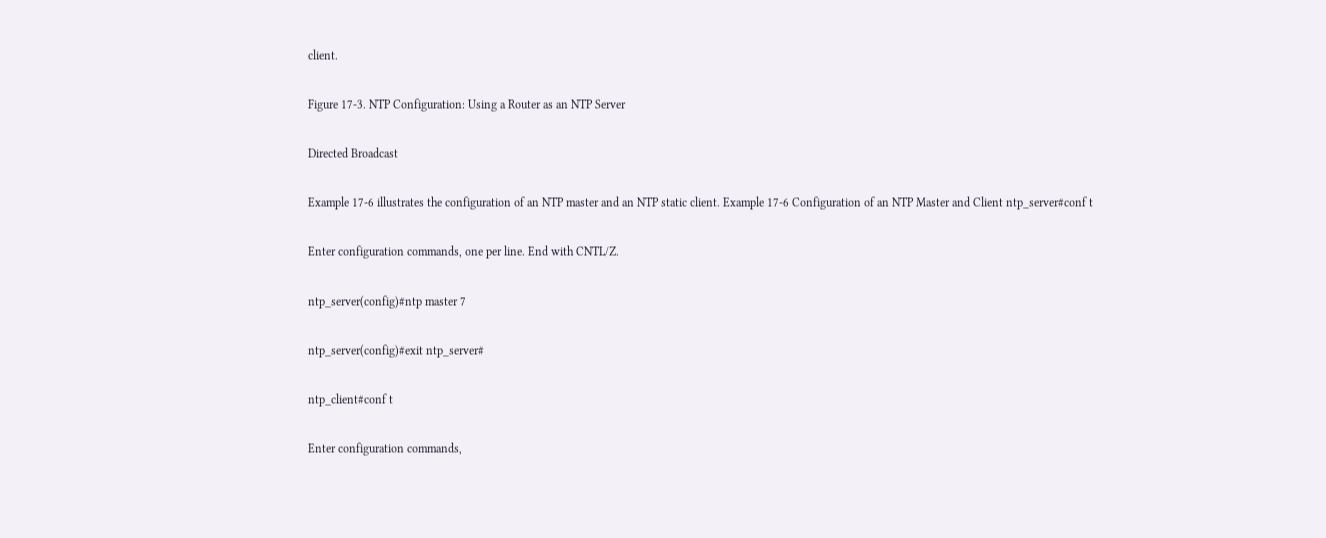client.

Figure 17-3. NTP Configuration: Using a Router as an NTP Server

Directed Broadcast

Example 17-6 illustrates the configuration of an NTP master and an NTP static client. Example 17-6 Configuration of an NTP Master and Client ntp_server#conf t

Enter configuration commands, one per line. End with CNTL/Z.

ntp_server(config)#ntp master 7

ntp_server(config)#exit ntp_server#

ntp_client#conf t

Enter configuration commands,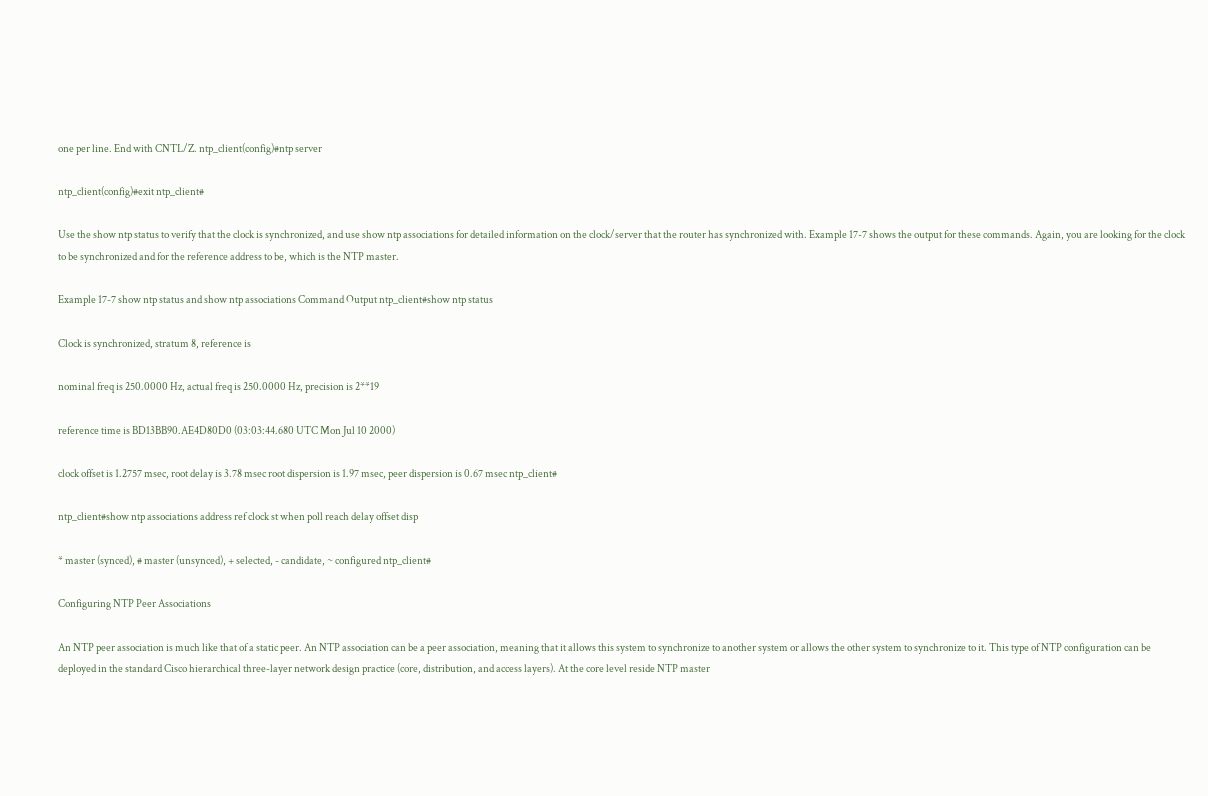one per line. End with CNTL/Z. ntp_client(config)#ntp server

ntp_client(config)#exit ntp_client#

Use the show ntp status to verify that the clock is synchronized, and use show ntp associations for detailed information on the clock/server that the router has synchronized with. Example 17-7 shows the output for these commands. Again, you are looking for the clock to be synchronized and for the reference address to be, which is the NTP master.

Example 17-7 show ntp status and show ntp associations Command Output ntp_client#show ntp status

Clock is synchronized, stratum 8, reference is

nominal freq is 250.0000 Hz, actual freq is 250.0000 Hz, precision is 2**19

reference time is BD13BB90.AE4D80D0 (03:03:44.680 UTC Mon Jul 10 2000)

clock offset is 1.2757 msec, root delay is 3.78 msec root dispersion is 1.97 msec, peer dispersion is 0.67 msec ntp_client#

ntp_client#show ntp associations address ref clock st when poll reach delay offset disp

* master (synced), # master (unsynced), + selected, - candidate, ~ configured ntp_client#

Configuring NTP Peer Associations

An NTP peer association is much like that of a static peer. An NTP association can be a peer association, meaning that it allows this system to synchronize to another system or allows the other system to synchronize to it. This type of NTP configuration can be deployed in the standard Cisco hierarchical three-layer network design practice (core, distribution, and access layers). At the core level reside NTP master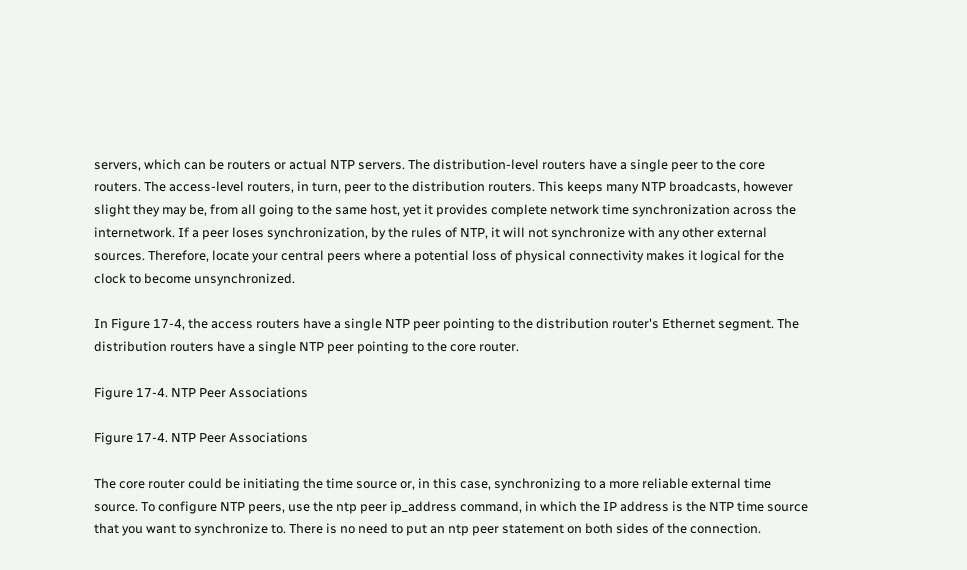servers, which can be routers or actual NTP servers. The distribution-level routers have a single peer to the core routers. The access-level routers, in turn, peer to the distribution routers. This keeps many NTP broadcasts, however slight they may be, from all going to the same host, yet it provides complete network time synchronization across the internetwork. If a peer loses synchronization, by the rules of NTP, it will not synchronize with any other external sources. Therefore, locate your central peers where a potential loss of physical connectivity makes it logical for the clock to become unsynchronized.

In Figure 17-4, the access routers have a single NTP peer pointing to the distribution router's Ethernet segment. The distribution routers have a single NTP peer pointing to the core router.

Figure 17-4. NTP Peer Associations

Figure 17-4. NTP Peer Associations

The core router could be initiating the time source or, in this case, synchronizing to a more reliable external time source. To configure NTP peers, use the ntp peer ip_address command, in which the IP address is the NTP time source that you want to synchronize to. There is no need to put an ntp peer statement on both sides of the connection.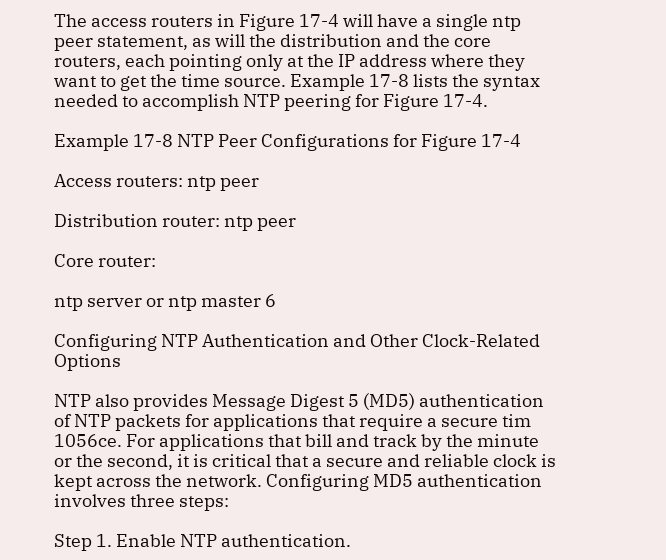The access routers in Figure 17-4 will have a single ntp peer statement, as will the distribution and the core routers, each pointing only at the IP address where they want to get the time source. Example 17-8 lists the syntax needed to accomplish NTP peering for Figure 17-4.

Example 17-8 NTP Peer Configurations for Figure 17-4

Access routers: ntp peer

Distribution router: ntp peer

Core router:

ntp server or ntp master 6

Configuring NTP Authentication and Other Clock-Related Options

NTP also provides Message Digest 5 (MD5) authentication of NTP packets for applications that require a secure tim 1056ce. For applications that bill and track by the minute or the second, it is critical that a secure and reliable clock is kept across the network. Configuring MD5 authentication involves three steps:

Step 1. Enable NTP authentication.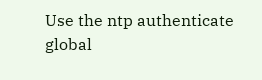Use the ntp authenticate global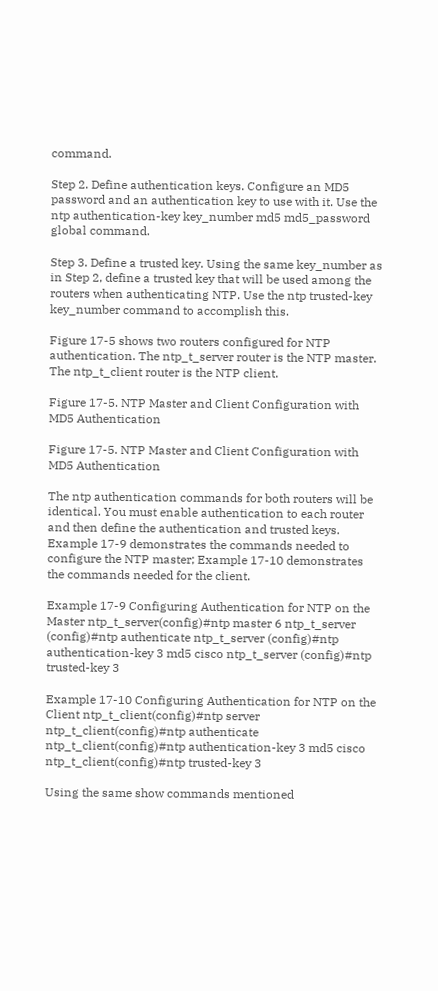command.

Step 2. Define authentication keys. Configure an MD5 password and an authentication key to use with it. Use the ntp authentication-key key_number md5 md5_password global command.

Step 3. Define a trusted key. Using the same key_number as in Step 2, define a trusted key that will be used among the routers when authenticating NTP. Use the ntp trusted-key key_number command to accomplish this.

Figure 17-5 shows two routers configured for NTP authentication. The ntp_t_server router is the NTP master. The ntp_t_client router is the NTP client.

Figure 17-5. NTP Master and Client Configuration with MD5 Authentication

Figure 17-5. NTP Master and Client Configuration with MD5 Authentication

The ntp authentication commands for both routers will be identical. You must enable authentication to each router and then define the authentication and trusted keys. Example 17-9 demonstrates the commands needed to configure the NTP master; Example 17-10 demonstrates the commands needed for the client.

Example 17-9 Configuring Authentication for NTP on the Master ntp_t_server(config)#ntp master 6 ntp_t_server (config)#ntp authenticate ntp_t_server (config)#ntp authentication-key 3 md5 cisco ntp_t_server (config)#ntp trusted-key 3

Example 17-10 Configuring Authentication for NTP on the Client ntp_t_client(config)#ntp server ntp_t_client(config)#ntp authenticate ntp_t_client(config)#ntp authentication-key 3 md5 cisco ntp_t_client(config)#ntp trusted-key 3

Using the same show commands mentioned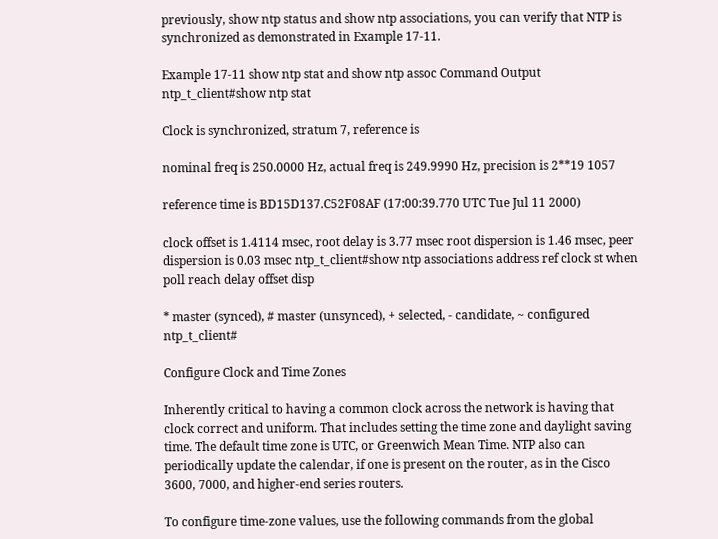previously, show ntp status and show ntp associations, you can verify that NTP is synchronized as demonstrated in Example 17-11.

Example 17-11 show ntp stat and show ntp assoc Command Output ntp_t_client#show ntp stat

Clock is synchronized, stratum 7, reference is

nominal freq is 250.0000 Hz, actual freq is 249.9990 Hz, precision is 2**19 1057

reference time is BD15D137.C52F08AF (17:00:39.770 UTC Tue Jul 11 2000)

clock offset is 1.4114 msec, root delay is 3.77 msec root dispersion is 1.46 msec, peer dispersion is 0.03 msec ntp_t_client#show ntp associations address ref clock st when poll reach delay offset disp

* master (synced), # master (unsynced), + selected, - candidate, ~ configured ntp_t_client#

Configure Clock and Time Zones

Inherently critical to having a common clock across the network is having that clock correct and uniform. That includes setting the time zone and daylight saving time. The default time zone is UTC, or Greenwich Mean Time. NTP also can periodically update the calendar, if one is present on the router, as in the Cisco 3600, 7000, and higher-end series routers.

To configure time-zone values, use the following commands from the global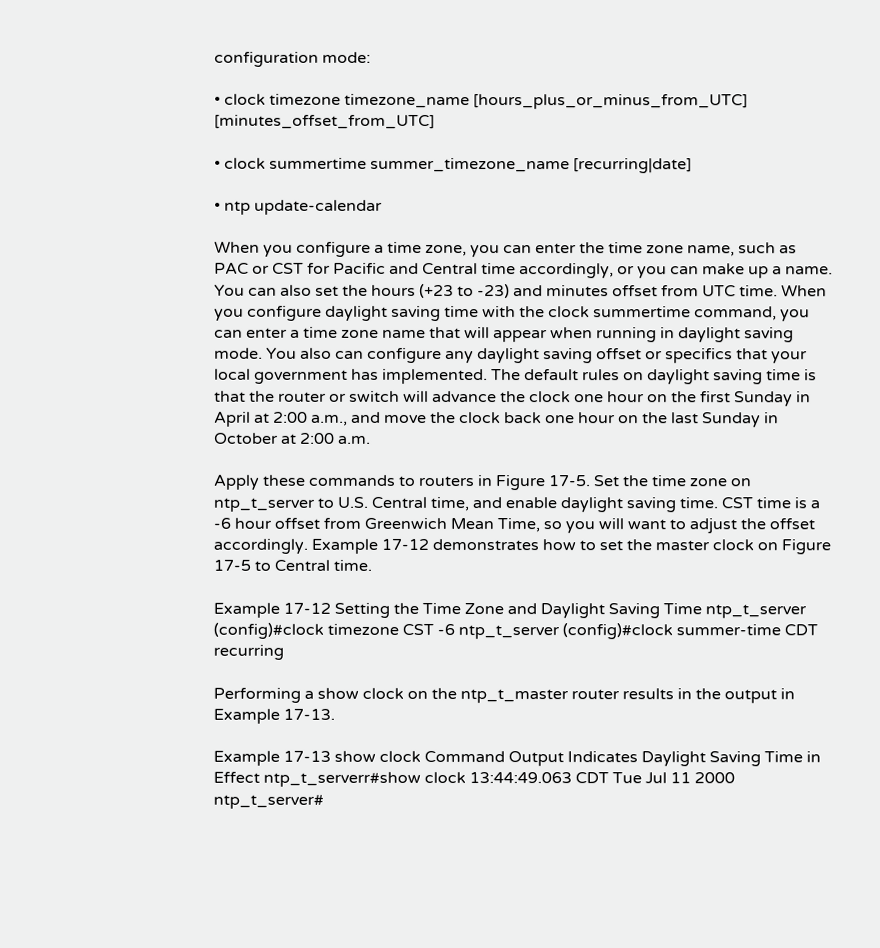configuration mode:

• clock timezone timezone_name [hours_plus_or_minus_from_UTC] [minutes_offset_from_UTC]

• clock summertime summer_timezone_name [recurring|date]

• ntp update-calendar

When you configure a time zone, you can enter the time zone name, such as PAC or CST for Pacific and Central time accordingly, or you can make up a name. You can also set the hours (+23 to -23) and minutes offset from UTC time. When you configure daylight saving time with the clock summertime command, you can enter a time zone name that will appear when running in daylight saving mode. You also can configure any daylight saving offset or specifics that your local government has implemented. The default rules on daylight saving time is that the router or switch will advance the clock one hour on the first Sunday in April at 2:00 a.m., and move the clock back one hour on the last Sunday in October at 2:00 a.m.

Apply these commands to routers in Figure 17-5. Set the time zone on ntp_t_server to U.S. Central time, and enable daylight saving time. CST time is a -6 hour offset from Greenwich Mean Time, so you will want to adjust the offset accordingly. Example 17-12 demonstrates how to set the master clock on Figure 17-5 to Central time.

Example 17-12 Setting the Time Zone and Daylight Saving Time ntp_t_server (config)#clock timezone CST -6 ntp_t_server (config)#clock summer-time CDT recurring

Performing a show clock on the ntp_t_master router results in the output in Example 17-13.

Example 17-13 show clock Command Output Indicates Daylight Saving Time in Effect ntp_t_serverr#show clock 13:44:49.063 CDT Tue Jul 11 2000 ntp_t_server#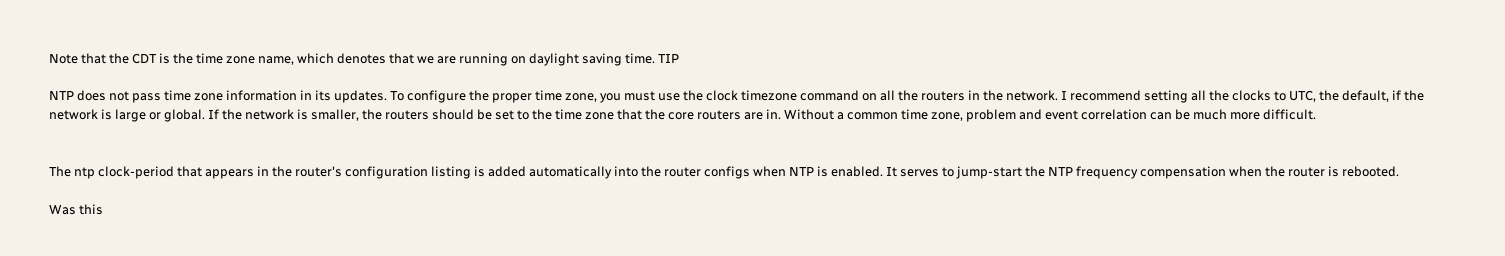Note that the CDT is the time zone name, which denotes that we are running on daylight saving time. TIP

NTP does not pass time zone information in its updates. To configure the proper time zone, you must use the clock timezone command on all the routers in the network. I recommend setting all the clocks to UTC, the default, if the network is large or global. If the network is smaller, the routers should be set to the time zone that the core routers are in. Without a common time zone, problem and event correlation can be much more difficult.


The ntp clock-period that appears in the router's configuration listing is added automatically into the router configs when NTP is enabled. It serves to jump-start the NTP frequency compensation when the router is rebooted.

Was this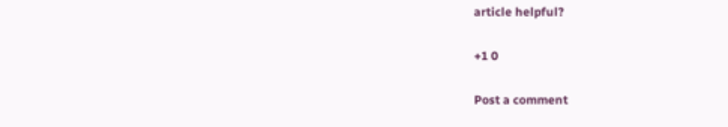article helpful?

+1 0

Post a comment